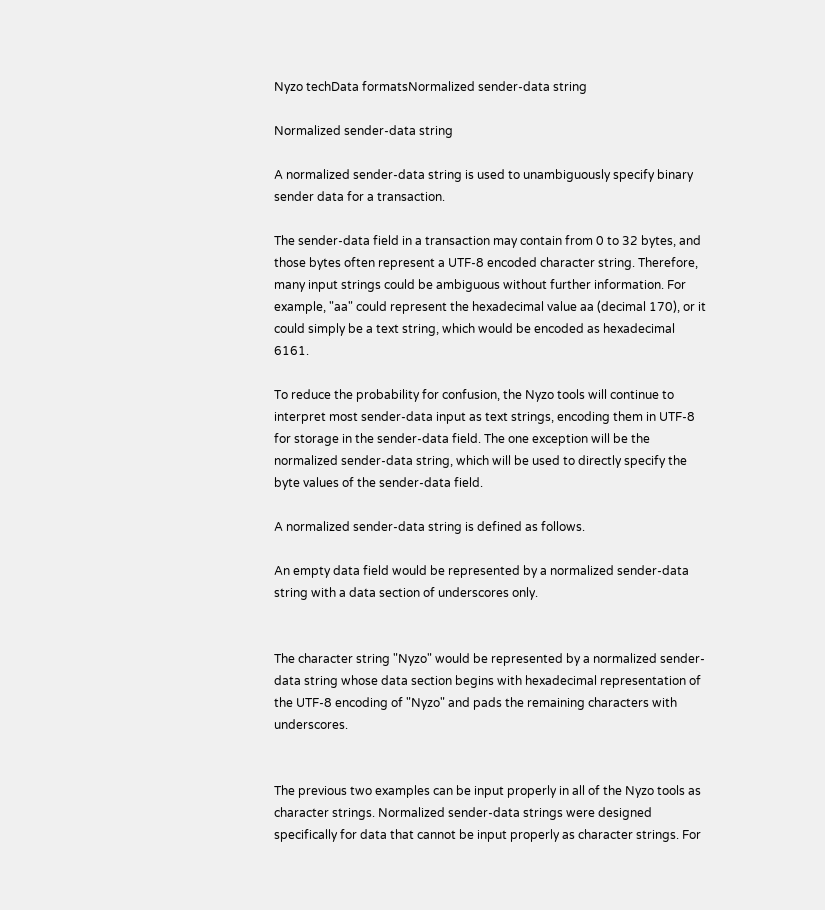Nyzo techData formatsNormalized sender-data string

Normalized sender-data string

A normalized sender-data string is used to unambiguously specify binary sender data for a transaction.

The sender-data field in a transaction may contain from 0 to 32 bytes, and those bytes often represent a UTF-8 encoded character string. Therefore, many input strings could be ambiguous without further information. For example, "aa" could represent the hexadecimal value aa (decimal 170), or it could simply be a text string, which would be encoded as hexadecimal 6161.

To reduce the probability for confusion, the Nyzo tools will continue to interpret most sender-data input as text strings, encoding them in UTF-8 for storage in the sender-data field. The one exception will be the normalized sender-data string, which will be used to directly specify the byte values of the sender-data field.

A normalized sender-data string is defined as follows.

An empty data field would be represented by a normalized sender-data string with a data section of underscores only.


The character string "Nyzo" would be represented by a normalized sender-data string whose data section begins with hexadecimal representation of the UTF-8 encoding of "Nyzo" and pads the remaining characters with underscores.


The previous two examples can be input properly in all of the Nyzo tools as character strings. Normalized sender-data strings were designed specifically for data that cannot be input properly as character strings. For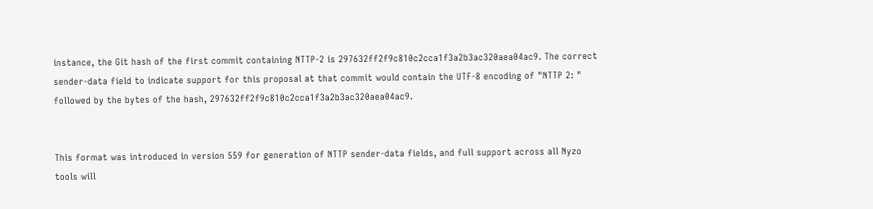instance, the Git hash of the first commit containing NTTP-2 is 297632ff2f9c810c2cca1f3a2b3ac320aea04ac9. The correct sender-data field to indicate support for this proposal at that commit would contain the UTF-8 encoding of "NTTP 2: " followed by the bytes of the hash, 297632ff2f9c810c2cca1f3a2b3ac320aea04ac9.


This format was introduced in version 559 for generation of NTTP sender-data fields, and full support across all Nyzo tools will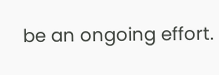be an ongoing effort.